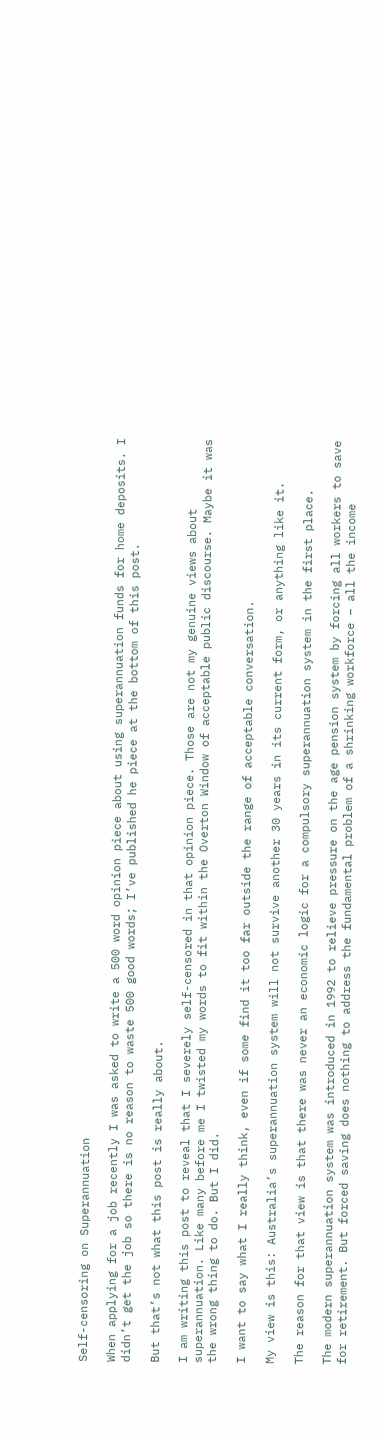Self-censoring on Superannuation

When applying for a job recently I was asked to write a 500 word opinion piece about using superannuation funds for home deposits. I didn’t get the job so there is no reason to waste 500 good words; I’ve published he piece at the bottom of this post.

But that’s not what this post is really about.

I am writing this post to reveal that I severely self-censored in that opinion piece. Those are not my genuine views about superannuation. Like many before me I twisted my words to fit within the Overton Window of acceptable public discourse. Maybe it was the wrong thing to do. But I did.

I want to say what I really think, even if some find it too far outside the range of acceptable conversation.

My view is this: Australia’s superannuation system will not survive another 30 years in its current form, or anything like it.

The reason for that view is that there was never an economic logic for a compulsory superannuation system in the first place.

The modern superannuation system was introduced in 1992 to relieve pressure on the age pension system by forcing all workers to save for retirement. But forced saving does nothing to address the fundamental problem of a shrinking workforce – all the income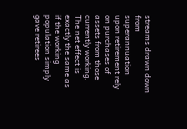streams drawn down from superannuation upon retirement rely on purchases of assets from those currently working. The net effect is exactly the same as if the working population simply gave retirees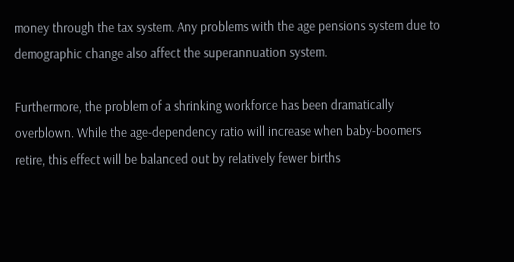money through the tax system. Any problems with the age pensions system due to demographic change also affect the superannuation system.

Furthermore, the problem of a shrinking workforce has been dramatically overblown. While the age-dependency ratio will increase when baby-boomers retire, this effect will be balanced out by relatively fewer births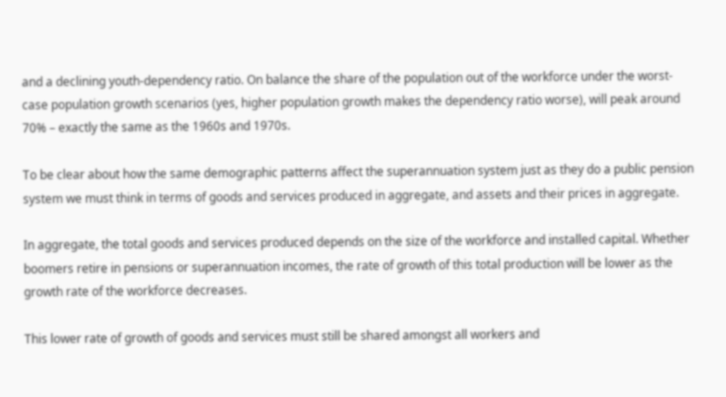and a declining youth-dependency ratio. On balance the share of the population out of the workforce under the worst-case population growth scenarios (yes, higher population growth makes the dependency ratio worse), will peak around 70% – exactly the same as the 1960s and 1970s.

To be clear about how the same demographic patterns affect the superannuation system just as they do a public pension system we must think in terms of goods and services produced in aggregate, and assets and their prices in aggregate.

In aggregate, the total goods and services produced depends on the size of the workforce and installed capital. Whether boomers retire in pensions or superannuation incomes, the rate of growth of this total production will be lower as the growth rate of the workforce decreases.

This lower rate of growth of goods and services must still be shared amongst all workers and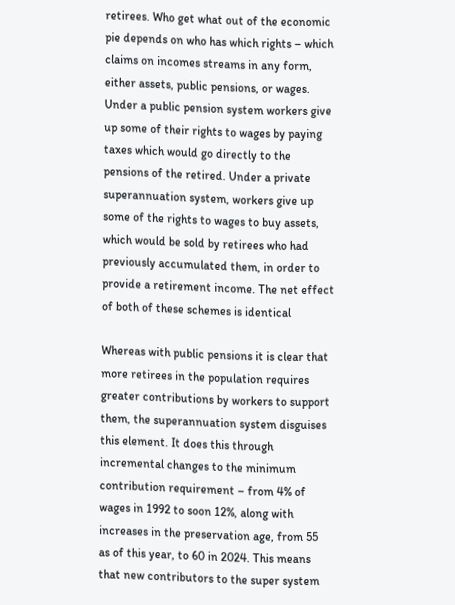retirees. Who get what out of the economic pie depends on who has which rights – which claims on incomes streams in any form, either assets, public pensions, or wages. Under a public pension system workers give up some of their rights to wages by paying taxes which would go directly to the pensions of the retired. Under a private superannuation system, workers give up some of the rights to wages to buy assets, which would be sold by retirees who had previously accumulated them, in order to provide a retirement income. The net effect of both of these schemes is identical

Whereas with public pensions it is clear that more retirees in the population requires greater contributions by workers to support them, the superannuation system disguises this element. It does this through incremental changes to the minimum contribution requirement – from 4% of wages in 1992 to soon 12%, along with increases in the preservation age, from 55 as of this year, to 60 in 2024. This means that new contributors to the super system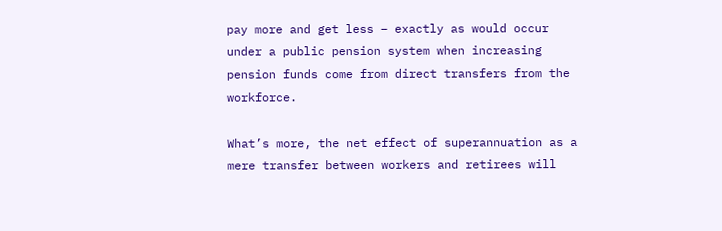pay more and get less – exactly as would occur under a public pension system when increasing pension funds come from direct transfers from the workforce.

What’s more, the net effect of superannuation as a mere transfer between workers and retirees will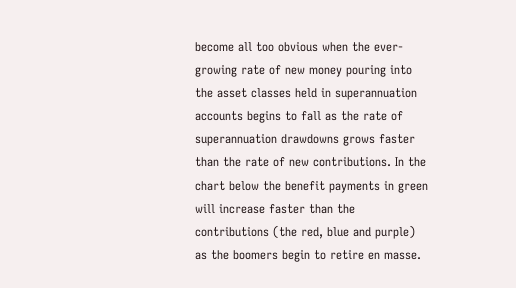become all too obvious when the ever-growing rate of new money pouring into the asset classes held in superannuation accounts begins to fall as the rate of superannuation drawdowns grows faster than the rate of new contributions. In the chart below the benefit payments in green will increase faster than the contributions (the red, blue and purple) as the boomers begin to retire en masse.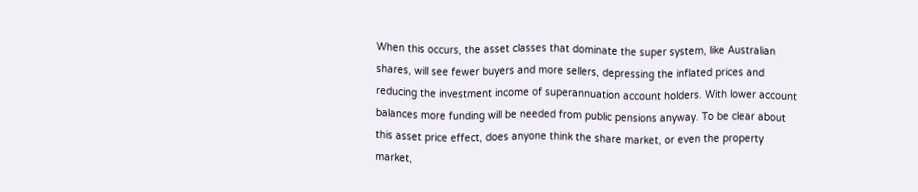When this occurs, the asset classes that dominate the super system, like Australian shares, will see fewer buyers and more sellers, depressing the inflated prices and reducing the investment income of superannuation account holders. With lower account balances more funding will be needed from public pensions anyway. To be clear about this asset price effect, does anyone think the share market, or even the property market,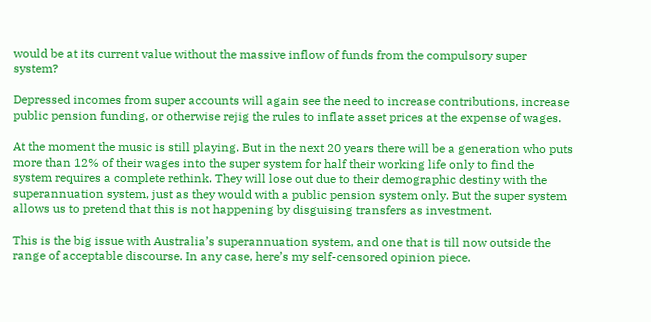would be at its current value without the massive inflow of funds from the compulsory super system?

Depressed incomes from super accounts will again see the need to increase contributions, increase public pension funding, or otherwise rejig the rules to inflate asset prices at the expense of wages.

At the moment the music is still playing. But in the next 20 years there will be a generation who puts more than 12% of their wages into the super system for half their working life only to find the system requires a complete rethink. They will lose out due to their demographic destiny with the superannuation system, just as they would with a public pension system only. But the super system allows us to pretend that this is not happening by disguising transfers as investment.

This is the big issue with Australia’s superannuation system, and one that is till now outside the range of acceptable discourse. In any case, here’s my self-censored opinion piece.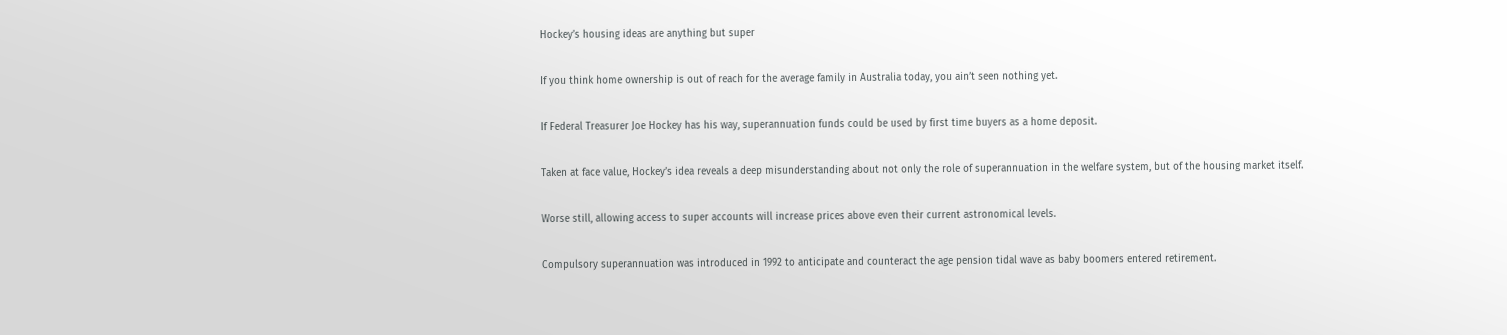Hockey’s housing ideas are anything but super

If you think home ownership is out of reach for the average family in Australia today, you ain’t seen nothing yet.

If Federal Treasurer Joe Hockey has his way, superannuation funds could be used by first time buyers as a home deposit.

Taken at face value, Hockey’s idea reveals a deep misunderstanding about not only the role of superannuation in the welfare system, but of the housing market itself.

Worse still, allowing access to super accounts will increase prices above even their current astronomical levels.

Compulsory superannuation was introduced in 1992 to anticipate and counteract the age pension tidal wave as baby boomers entered retirement.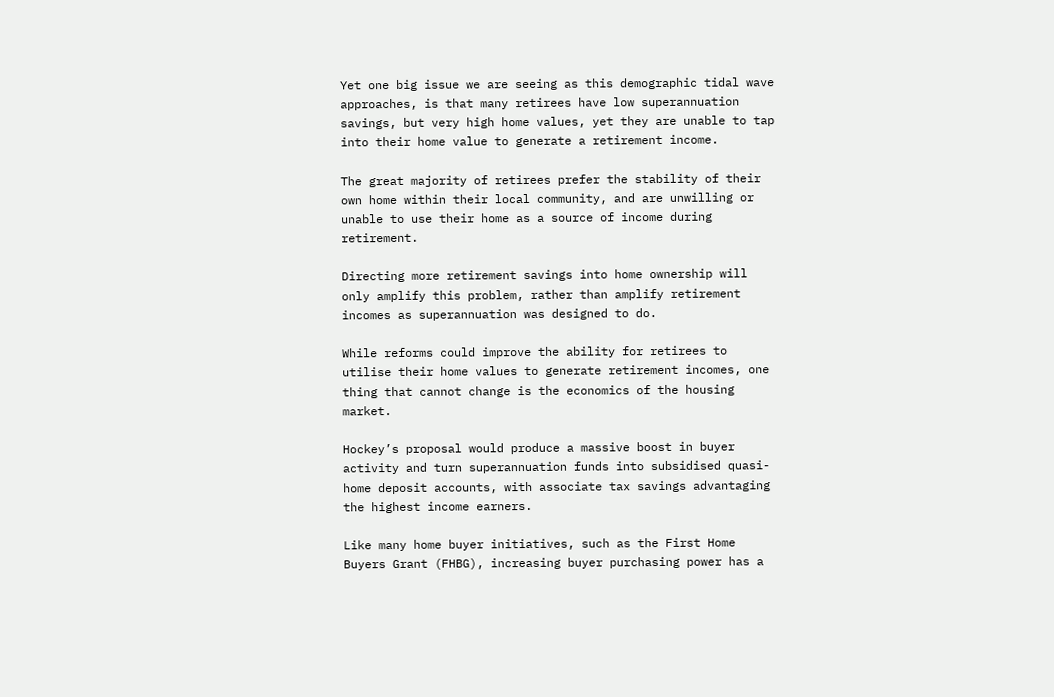Yet one big issue we are seeing as this demographic tidal wave approaches, is that many retirees have low superannuation savings, but very high home values, yet they are unable to tap into their home value to generate a retirement income.

The great majority of retirees prefer the stability of their own home within their local community, and are unwilling or unable to use their home as a source of income during retirement.

Directing more retirement savings into home ownership will only amplify this problem, rather than amplify retirement incomes as superannuation was designed to do.

While reforms could improve the ability for retirees to utilise their home values to generate retirement incomes, one thing that cannot change is the economics of the housing market.

Hockey’s proposal would produce a massive boost in buyer activity and turn superannuation funds into subsidised quasi-home deposit accounts, with associate tax savings advantaging the highest income earners.

Like many home buyer initiatives, such as the First Home Buyers Grant (FHBG), increasing buyer purchasing power has a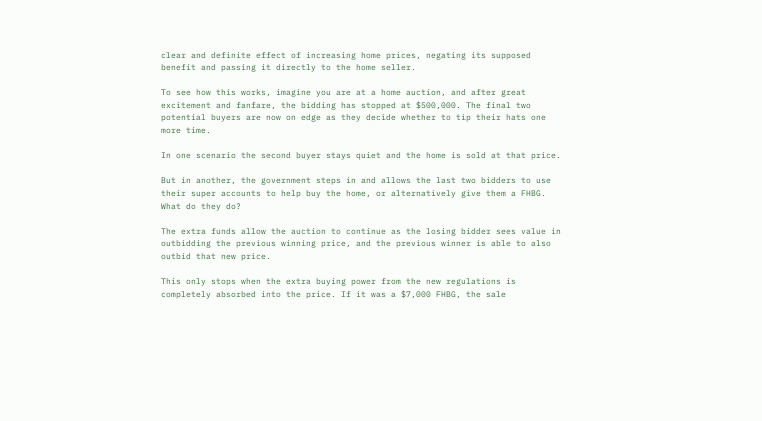clear and definite effect of increasing home prices, negating its supposed benefit and passing it directly to the home seller.

To see how this works, imagine you are at a home auction, and after great excitement and fanfare, the bidding has stopped at $500,000. The final two potential buyers are now on edge as they decide whether to tip their hats one more time.

In one scenario the second buyer stays quiet and the home is sold at that price.

But in another, the government steps in and allows the last two bidders to use their super accounts to help buy the home, or alternatively give them a FHBG. What do they do?

The extra funds allow the auction to continue as the losing bidder sees value in outbidding the previous winning price, and the previous winner is able to also outbid that new price.

This only stops when the extra buying power from the new regulations is completely absorbed into the price. If it was a $7,000 FHBG, the sale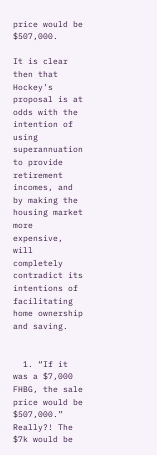price would be $507,000.

It is clear then that Hockey’s proposal is at odds with the intention of using superannuation to provide retirement incomes, and by making the housing market more expensive, will completely contradict its intentions of facilitating home ownership and saving.


  1. “If it was a $7,000 FHBG, the sale price would be $507,000.” Really?! The $7k would be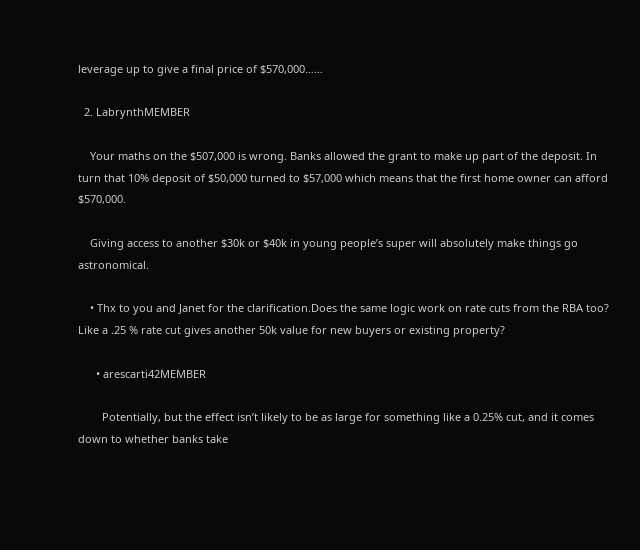leverage up to give a final price of $570,000……

  2. LabrynthMEMBER

    Your maths on the $507,000 is wrong. Banks allowed the grant to make up part of the deposit. In turn that 10% deposit of $50,000 turned to $57,000 which means that the first home owner can afford $570,000.

    Giving access to another $30k or $40k in young people’s super will absolutely make things go astronomical.

    • Thx to you and Janet for the clarification.Does the same logic work on rate cuts from the RBA too? Like a .25 % rate cut gives another 50k value for new buyers or existing property?

      • arescarti42MEMBER

        Potentially, but the effect isn’t likely to be as large for something like a 0.25% cut, and it comes down to whether banks take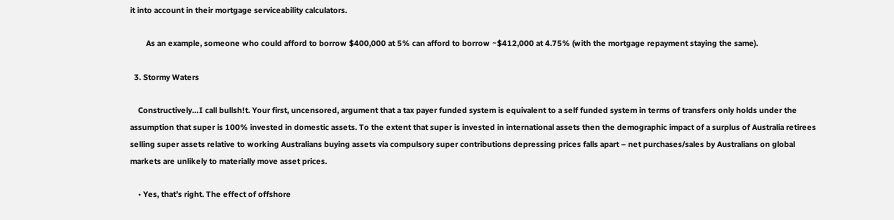it into account in their mortgage serviceability calculators.

        As an example, someone who could afford to borrow $400,000 at 5% can afford to borrow ~$412,000 at 4.75% (with the mortgage repayment staying the same).

  3. Stormy Waters

    Constructively…I call bullsh!t. Your first, uncensored, argument that a tax payer funded system is equivalent to a self funded system in terms of transfers only holds under the assumption that super is 100% invested in domestic assets. To the extent that super is invested in international assets then the demographic impact of a surplus of Australia retirees selling super assets relative to working Australians buying assets via compulsory super contributions depressing prices falls apart – net purchases/sales by Australians on global markets are unlikely to materially move asset prices.

    • Yes, that’s right. The effect of offshore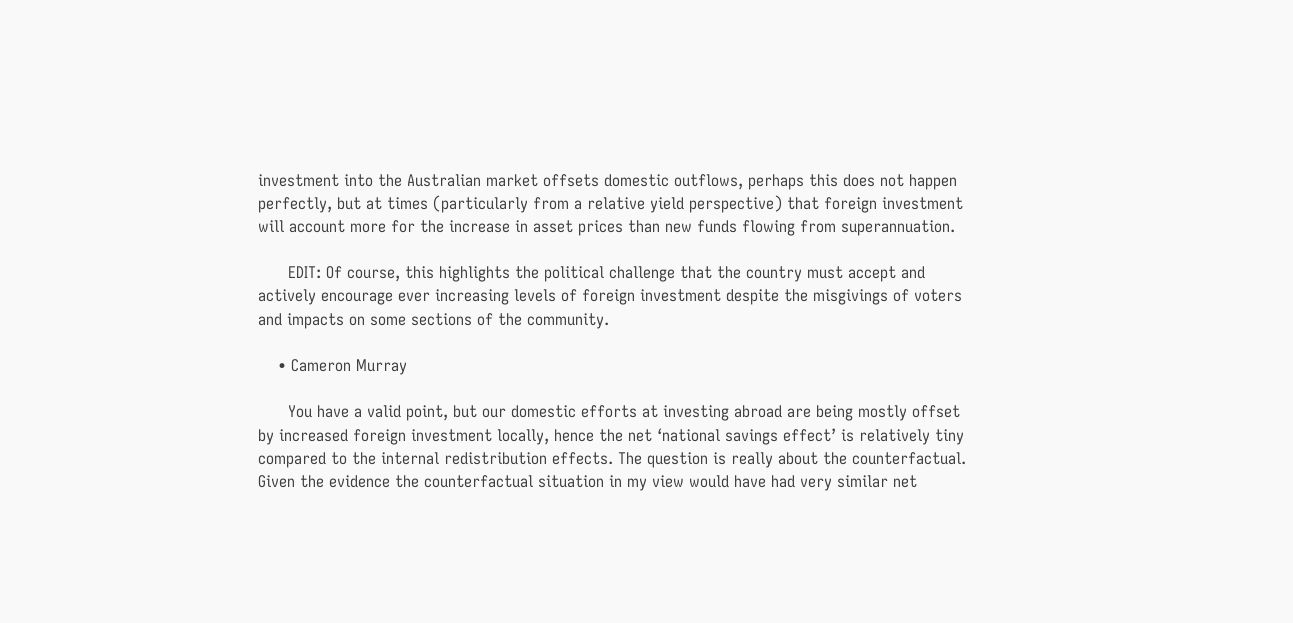investment into the Australian market offsets domestic outflows, perhaps this does not happen perfectly, but at times (particularly from a relative yield perspective) that foreign investment will account more for the increase in asset prices than new funds flowing from superannuation.

      EDIT: Of course, this highlights the political challenge that the country must accept and actively encourage ever increasing levels of foreign investment despite the misgivings of voters and impacts on some sections of the community.

    • Cameron Murray

      You have a valid point, but our domestic efforts at investing abroad are being mostly offset by increased foreign investment locally, hence the net ‘national savings effect’ is relatively tiny compared to the internal redistribution effects. The question is really about the counterfactual. Given the evidence the counterfactual situation in my view would have had very similar net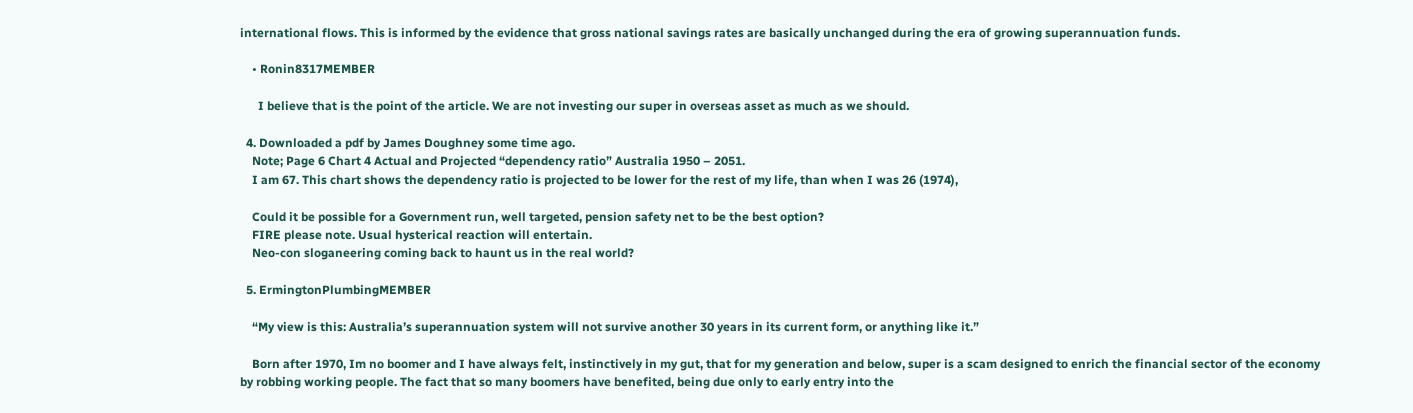international flows. This is informed by the evidence that gross national savings rates are basically unchanged during the era of growing superannuation funds.

    • Ronin8317MEMBER

      I believe that is the point of the article. We are not investing our super in overseas asset as much as we should.

  4. Downloaded a pdf by James Doughney some time ago.
    Note; Page 6 Chart 4 Actual and Projected “dependency ratio” Australia 1950 – 2051.
    I am 67. This chart shows the dependency ratio is projected to be lower for the rest of my life, than when I was 26 (1974),

    Could it be possible for a Government run, well targeted, pension safety net to be the best option?
    FIRE please note. Usual hysterical reaction will entertain.
    Neo-con sloganeering coming back to haunt us in the real world?

  5. ErmingtonPlumbingMEMBER

    “My view is this: Australia’s superannuation system will not survive another 30 years in its current form, or anything like it.”

    Born after 1970, Im no boomer and I have always felt, instinctively in my gut, that for my generation and below, super is a scam designed to enrich the financial sector of the economy by robbing working people. The fact that so many boomers have benefited, being due only to early entry into the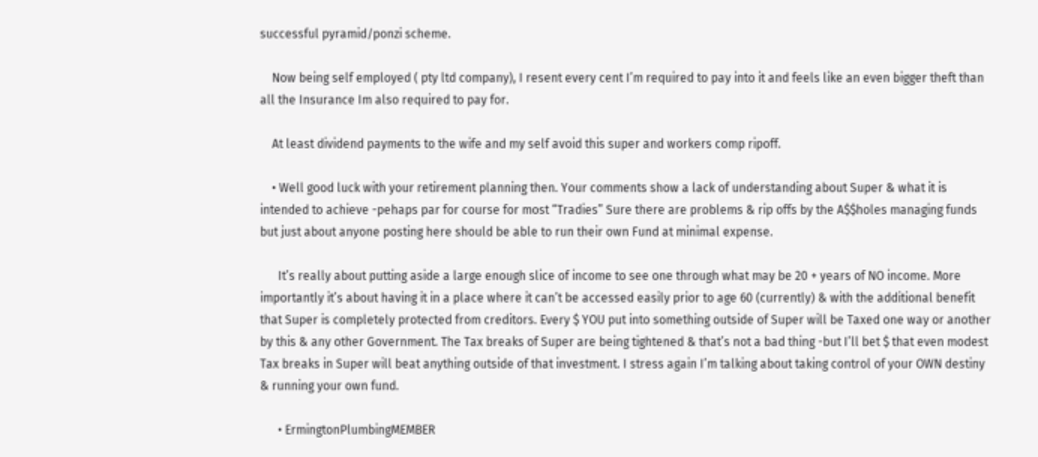successful pyramid/ponzi scheme.

    Now being self employed ( pty ltd company), I resent every cent I’m required to pay into it and feels like an even bigger theft than all the Insurance Im also required to pay for.

    At least dividend payments to the wife and my self avoid this super and workers comp ripoff.

    • Well good luck with your retirement planning then. Your comments show a lack of understanding about Super & what it is intended to achieve -pehaps par for course for most “Tradies” Sure there are problems & rip offs by the A$$holes managing funds but just about anyone posting here should be able to run their own Fund at minimal expense.

      It’s really about putting aside a large enough slice of income to see one through what may be 20 + years of NO income. More importantly it’s about having it in a place where it can’t be accessed easily prior to age 60 (currently) & with the additional benefit that Super is completely protected from creditors. Every $ YOU put into something outside of Super will be Taxed one way or another by this & any other Government. The Tax breaks of Super are being tightened & that’s not a bad thing -but I’ll bet $ that even modest Tax breaks in Super will beat anything outside of that investment. I stress again I’m talking about taking control of your OWN destiny & running your own fund.

      • ErmingtonPlumbingMEMBER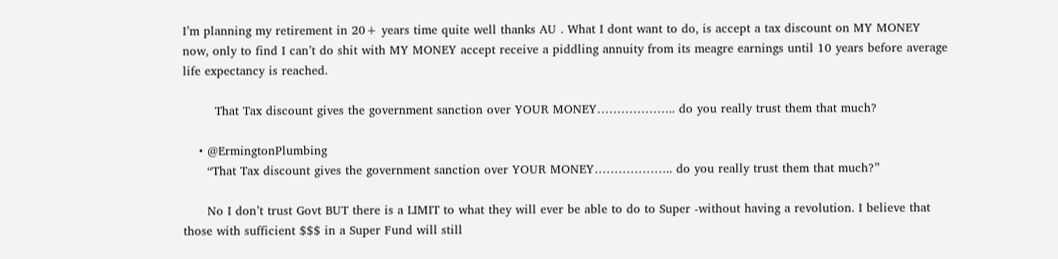I’m planning my retirement in 20+ years time quite well thanks AU . What I dont want to do, is accept a tax discount on MY MONEY now, only to find I can’t do shit with MY MONEY accept receive a piddling annuity from its meagre earnings until 10 years before average life expectancy is reached.

        That Tax discount gives the government sanction over YOUR MONEY……………….. do you really trust them that much?

    • @ErmingtonPlumbing
      “That Tax discount gives the government sanction over YOUR MONEY……………….. do you really trust them that much?”

      No I don’t trust Govt BUT there is a LIMIT to what they will ever be able to do to Super -without having a revolution. I believe that those with sufficient $$$ in a Super Fund will still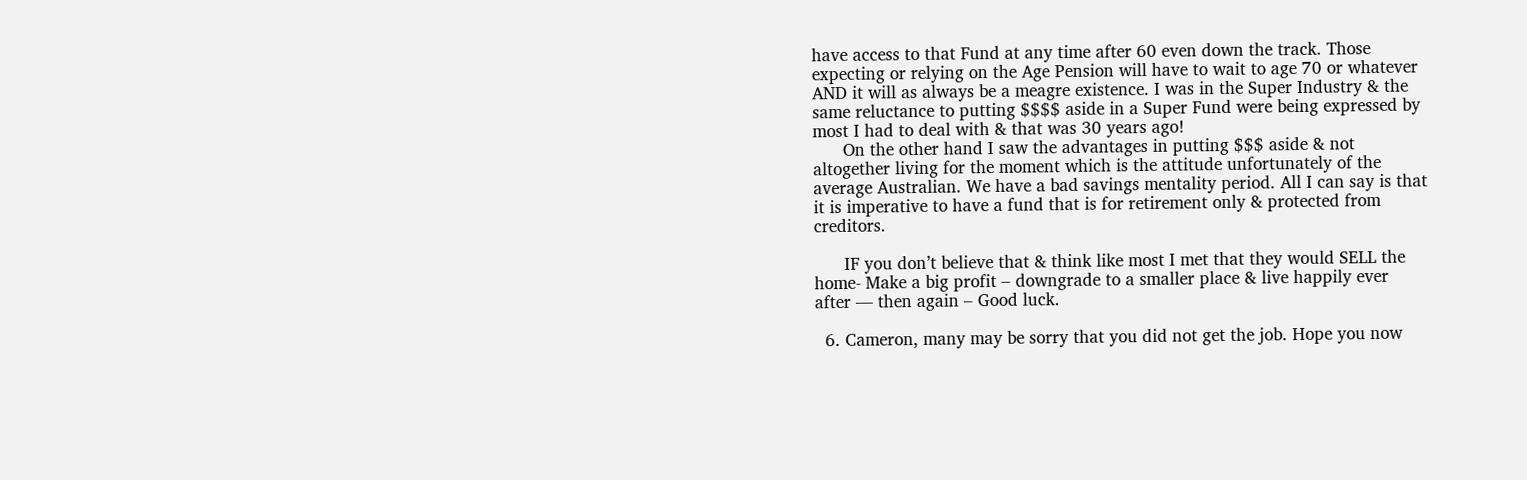have access to that Fund at any time after 60 even down the track. Those expecting or relying on the Age Pension will have to wait to age 70 or whatever AND it will as always be a meagre existence. I was in the Super Industry & the same reluctance to putting $$$$ aside in a Super Fund were being expressed by most I had to deal with & that was 30 years ago!
      On the other hand I saw the advantages in putting $$$ aside & not altogether living for the moment which is the attitude unfortunately of the average Australian. We have a bad savings mentality period. All I can say is that it is imperative to have a fund that is for retirement only & protected from creditors.

      IF you don’t believe that & think like most I met that they would SELL the home- Make a big profit – downgrade to a smaller place & live happily ever after — then again – Good luck.

  6. Cameron, many may be sorry that you did not get the job. Hope you now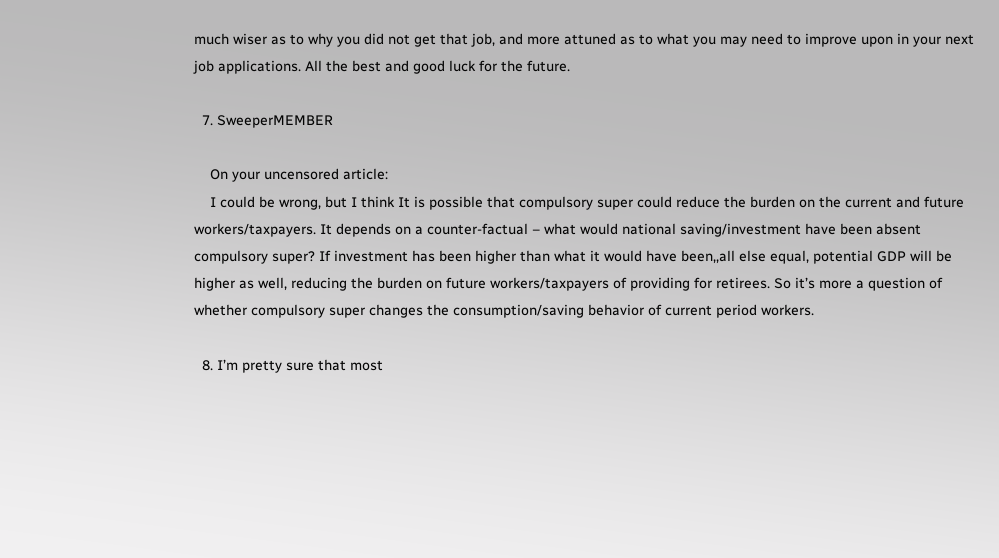much wiser as to why you did not get that job, and more attuned as to what you may need to improve upon in your next job applications. All the best and good luck for the future.

  7. SweeperMEMBER

    On your uncensored article:
    I could be wrong, but I think It is possible that compulsory super could reduce the burden on the current and future workers/taxpayers. It depends on a counter-factual – what would national saving/investment have been absent compulsory super? If investment has been higher than what it would have been,,all else equal, potential GDP will be higher as well, reducing the burden on future workers/taxpayers of providing for retirees. So it’s more a question of whether compulsory super changes the consumption/saving behavior of current period workers.

  8. I’m pretty sure that most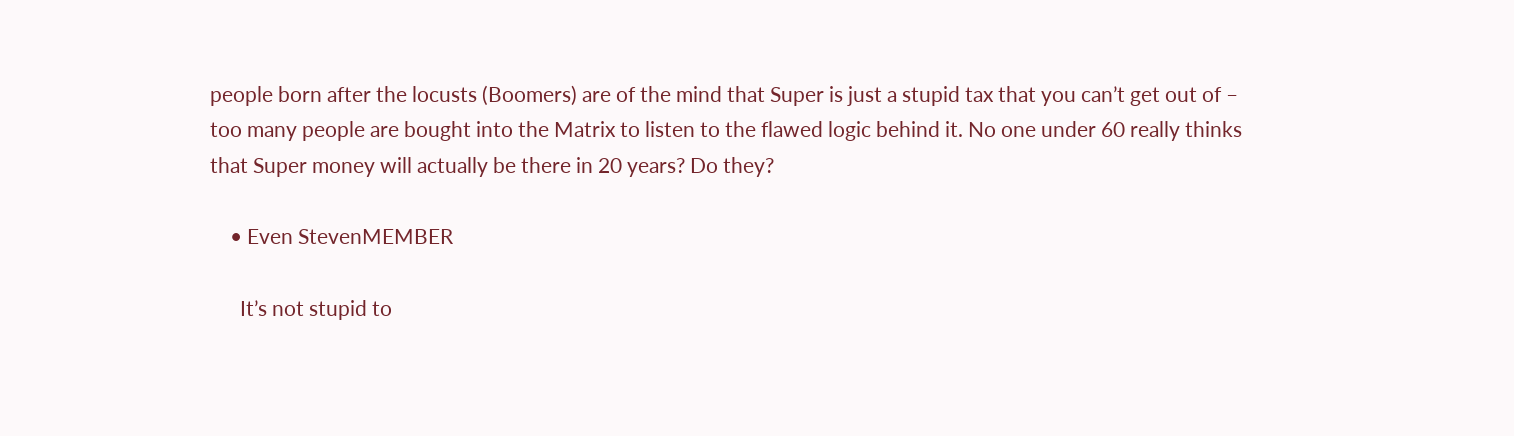people born after the locusts (Boomers) are of the mind that Super is just a stupid tax that you can’t get out of – too many people are bought into the Matrix to listen to the flawed logic behind it. No one under 60 really thinks that Super money will actually be there in 20 years? Do they?

    • Even StevenMEMBER

      It’s not stupid to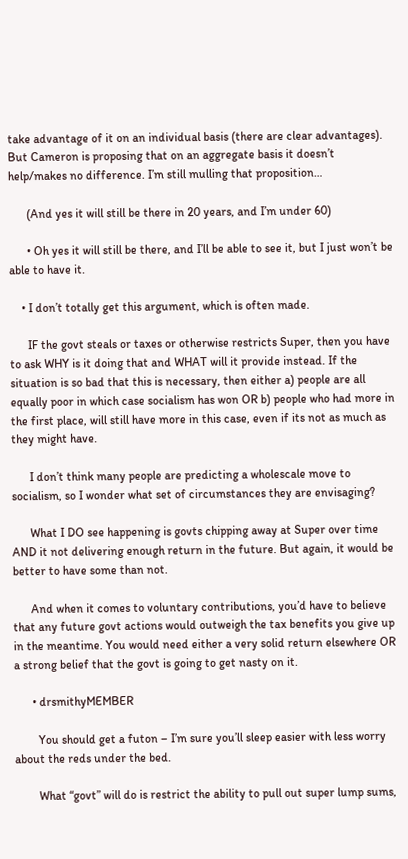take advantage of it on an individual basis (there are clear advantages). But Cameron is proposing that on an aggregate basis it doesn’t help/makes no difference. I’m still mulling that proposition…

      (And yes it will still be there in 20 years, and I’m under 60)

      • Oh yes it will still be there, and I’ll be able to see it, but I just won’t be able to have it.

    • I don’t totally get this argument, which is often made.

      IF the govt steals or taxes or otherwise restricts Super, then you have to ask WHY is it doing that and WHAT will it provide instead. If the situation is so bad that this is necessary, then either a) people are all equally poor in which case socialism has won OR b) people who had more in the first place, will still have more in this case, even if its not as much as they might have.

      I don’t think many people are predicting a wholescale move to socialism, so I wonder what set of circumstances they are envisaging?

      What I DO see happening is govts chipping away at Super over time AND it not delivering enough return in the future. But again, it would be better to have some than not.

      And when it comes to voluntary contributions, you’d have to believe that any future govt actions would outweigh the tax benefits you give up in the meantime. You would need either a very solid return elsewhere OR a strong belief that the govt is going to get nasty on it.

      • drsmithyMEMBER

        You should get a futon – I’m sure you’ll sleep easier with less worry about the reds under the bed.

        What “govt” will do is restrict the ability to pull out super lump sums,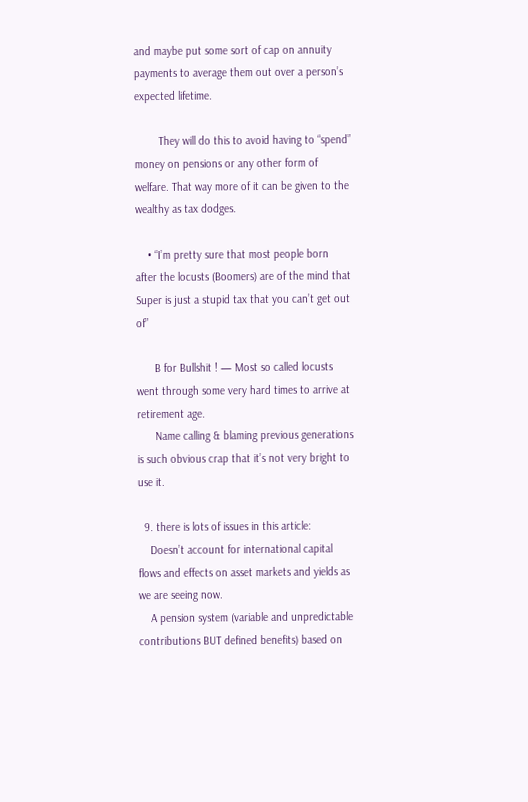and maybe put some sort of cap on annuity payments to average them out over a person’s expected lifetime.

        They will do this to avoid having to “spend” money on pensions or any other form of welfare. That way more of it can be given to the wealthy as tax dodges.

    • “I’m pretty sure that most people born after the locusts (Boomers) are of the mind that Super is just a stupid tax that you can’t get out of”

      B for Bullshit ! — Most so called locusts went through some very hard times to arrive at retirement age.
      Name calling & blaming previous generations is such obvious crap that it’s not very bright to use it.

  9. there is lots of issues in this article:
    Doesn’t account for international capital flows and effects on asset markets and yields as we are seeing now.
    A pension system (variable and unpredictable contributions BUT defined benefits) based on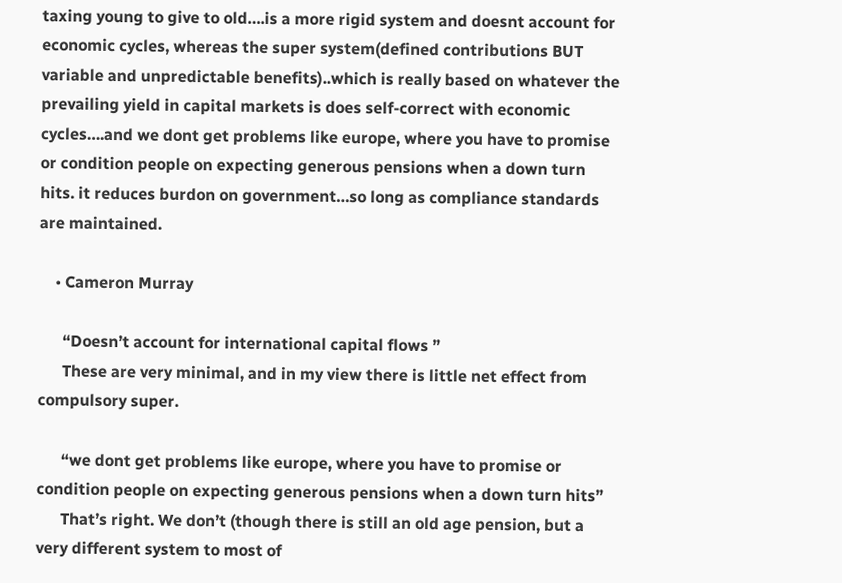taxing young to give to old….is a more rigid system and doesnt account for economic cycles, whereas the super system(defined contributions BUT variable and unpredictable benefits)..which is really based on whatever the prevailing yield in capital markets is does self-correct with economic cycles….and we dont get problems like europe, where you have to promise or condition people on expecting generous pensions when a down turn hits. it reduces burdon on government…so long as compliance standards are maintained.

    • Cameron Murray

      “Doesn’t account for international capital flows ”
      These are very minimal, and in my view there is little net effect from compulsory super.

      “we dont get problems like europe, where you have to promise or condition people on expecting generous pensions when a down turn hits”
      That’s right. We don’t (though there is still an old age pension, but a very different system to most of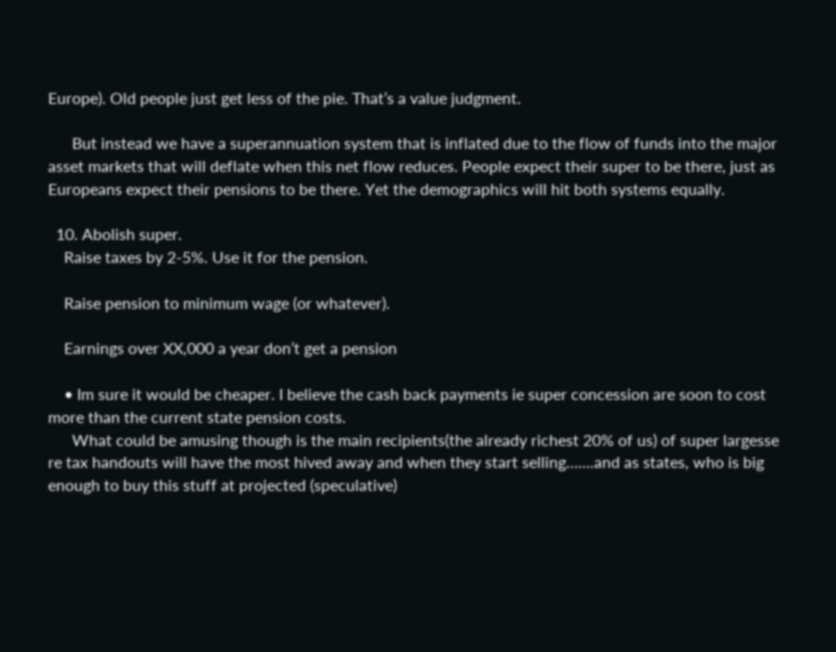Europe). Old people just get less of the pie. That’s a value judgment.

      But instead we have a superannuation system that is inflated due to the flow of funds into the major asset markets that will deflate when this net flow reduces. People expect their super to be there, just as Europeans expect their pensions to be there. Yet the demographics will hit both systems equally.

  10. Abolish super.
    Raise taxes by 2-5%. Use it for the pension.

    Raise pension to minimum wage (or whatever).

    Earnings over XX,000 a year don’t get a pension

    • Im sure it would be cheaper. I believe the cash back payments ie super concession are soon to cost more than the current state pension costs.
      What could be amusing though is the main recipients(the already richest 20% of us) of super largesse re tax handouts will have the most hived away and when they start selling…….and as states, who is big enough to buy this stuff at projected (speculative)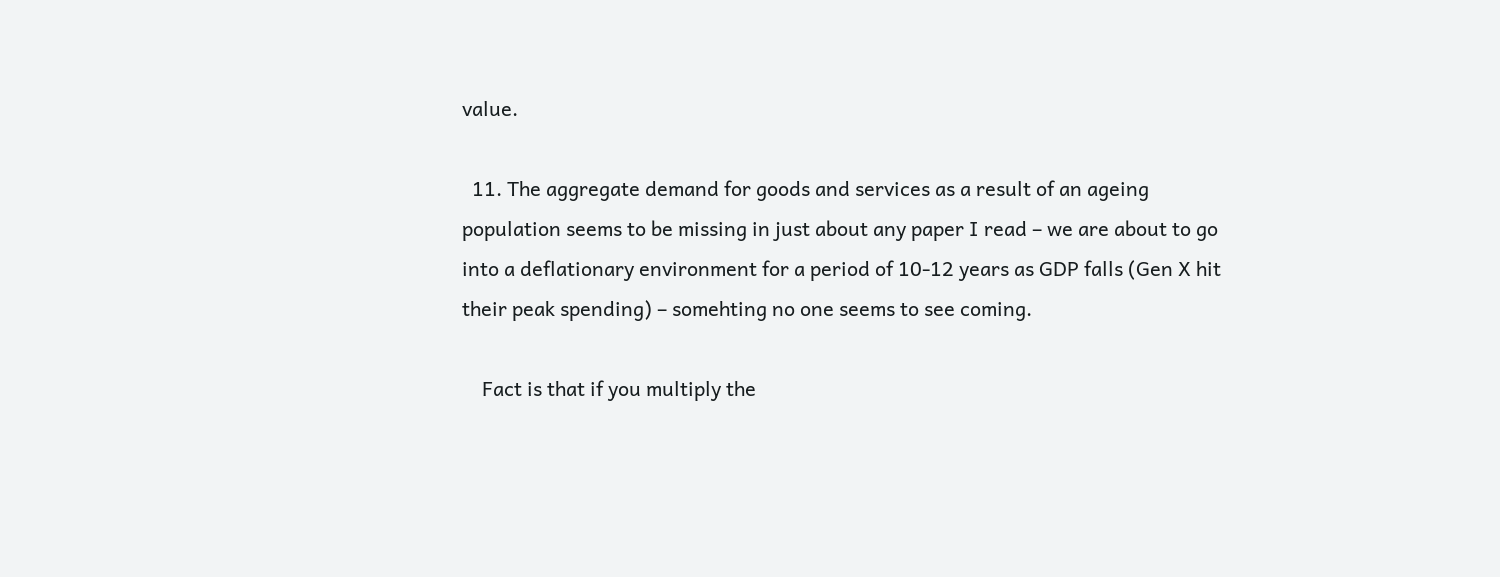value.

  11. The aggregate demand for goods and services as a result of an ageing population seems to be missing in just about any paper I read – we are about to go into a deflationary environment for a period of 10-12 years as GDP falls (Gen X hit their peak spending) – somehting no one seems to see coming.

    Fact is that if you multiply the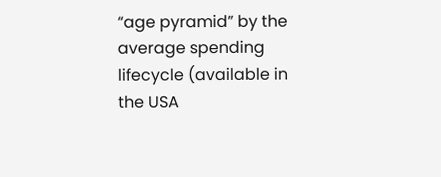“age pyramid” by the average spending lifecycle (available in the USA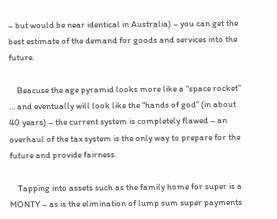– but would be near identical in Australia) – you can get the best estimate of the demand for goods and services into the future.

    Beacuse the age pyramid looks more like a “space rocket” … and eventually will look like the “hands of god” (in about 40 years) – the current system is completely flawed – an overhaul of the tax system is the only way to prepare for the future and provide fairness.

    Tapping into assets such as the family home for super is a MONTY – as is the elimination of lump sum super payments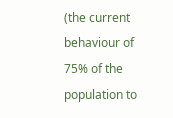(the current behaviour of 75% of the population to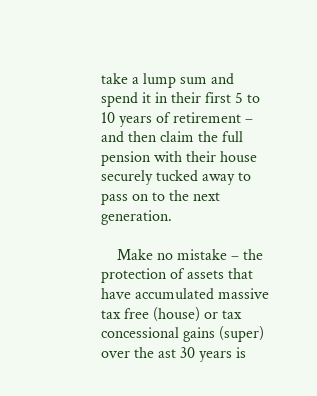take a lump sum and spend it in their first 5 to 10 years of retirement – and then claim the full pension with their house securely tucked away to pass on to the next generation.

    Make no mistake – the protection of assets that have accumulated massive tax free (house) or tax concessional gains (super) over the ast 30 years is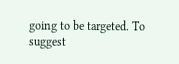going to be targeted. To suggest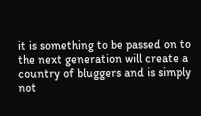it is something to be passed on to the next generation will create a country of bluggers and is simply not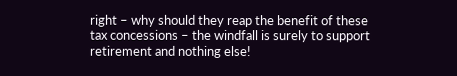right – why should they reap the benefit of these tax concessions – the windfall is surely to support retirement and nothing else!